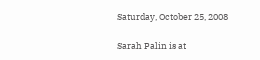Saturday, October 25, 2008

Sarah Palin is at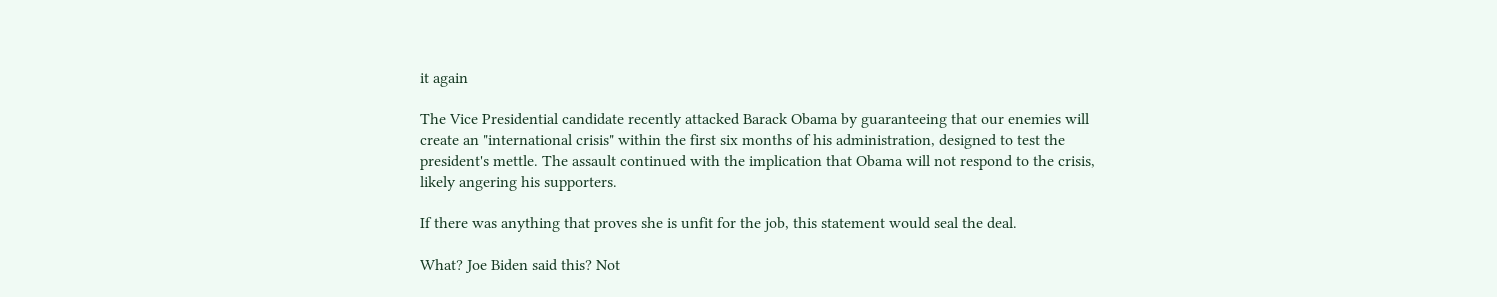it again

The Vice Presidential candidate recently attacked Barack Obama by guaranteeing that our enemies will create an "international crisis" within the first six months of his administration, designed to test the president's mettle. The assault continued with the implication that Obama will not respond to the crisis, likely angering his supporters.

If there was anything that proves she is unfit for the job, this statement would seal the deal.

What? Joe Biden said this? Not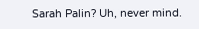Sarah Palin? Uh, never mind.